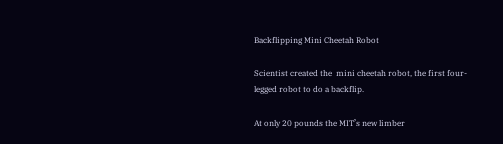Backflipping Mini Cheetah Robot

Scientist created the  mini cheetah robot, the first four-legged robot to do a backflip.

At only 20 pounds the MIT’s new limber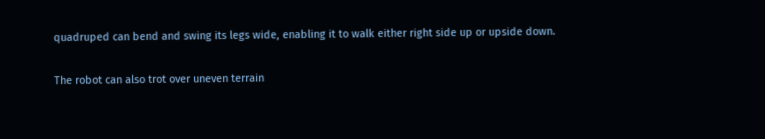quadruped can bend and swing its legs wide, enabling it to walk either right side up or upside down.

The robot can also trot over uneven terrain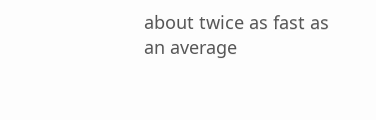about twice as fast as an average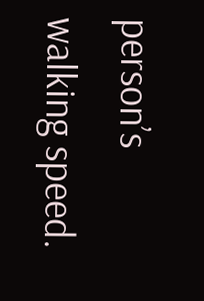person’s walking speed.